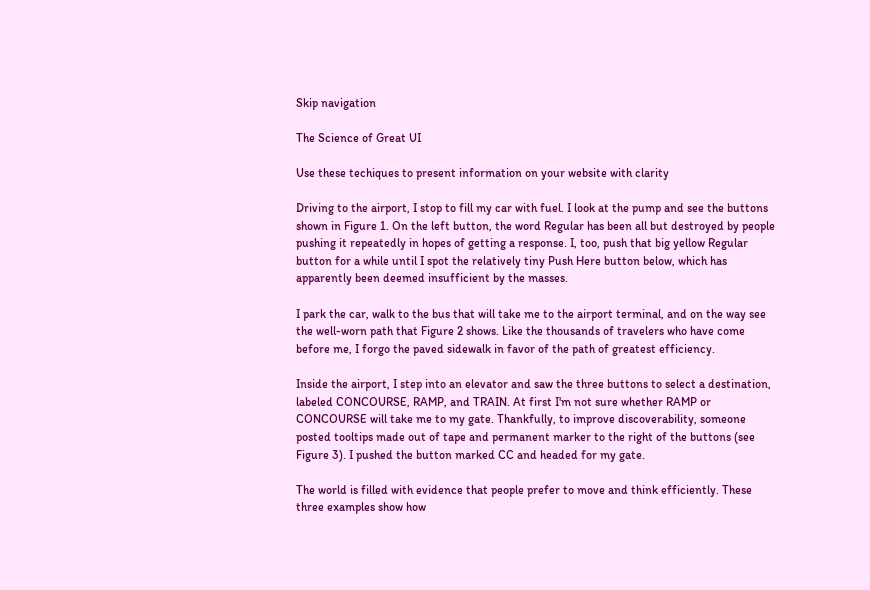Skip navigation

The Science of Great UI

Use these techiques to present information on your website with clarity

Driving to the airport, I stop to fill my car with fuel. I look at the pump and see the buttons shown in Figure 1. On the left button, the word Regular has been all but destroyed by people pushing it repeatedly in hopes of getting a response. I, too, push that big yellow Regular button for a while until I spot the relatively tiny Push Here button below, which has apparently been deemed insufficient by the masses.

I park the car, walk to the bus that will take me to the airport terminal, and on the way see the well-worn path that Figure 2 shows. Like the thousands of travelers who have come before me, I forgo the paved sidewalk in favor of the path of greatest efficiency.

Inside the airport, I step into an elevator and saw the three buttons to select a destination, labeled CONCOURSE, RAMP, and TRAIN. At first I'm not sure whether RAMP or CONCOURSE will take me to my gate. Thankfully, to improve discoverability, someone posted tooltips made out of tape and permanent marker to the right of the buttons (see Figure 3). I pushed the button marked CC and headed for my gate.

The world is filled with evidence that people prefer to move and think efficiently. These three examples show how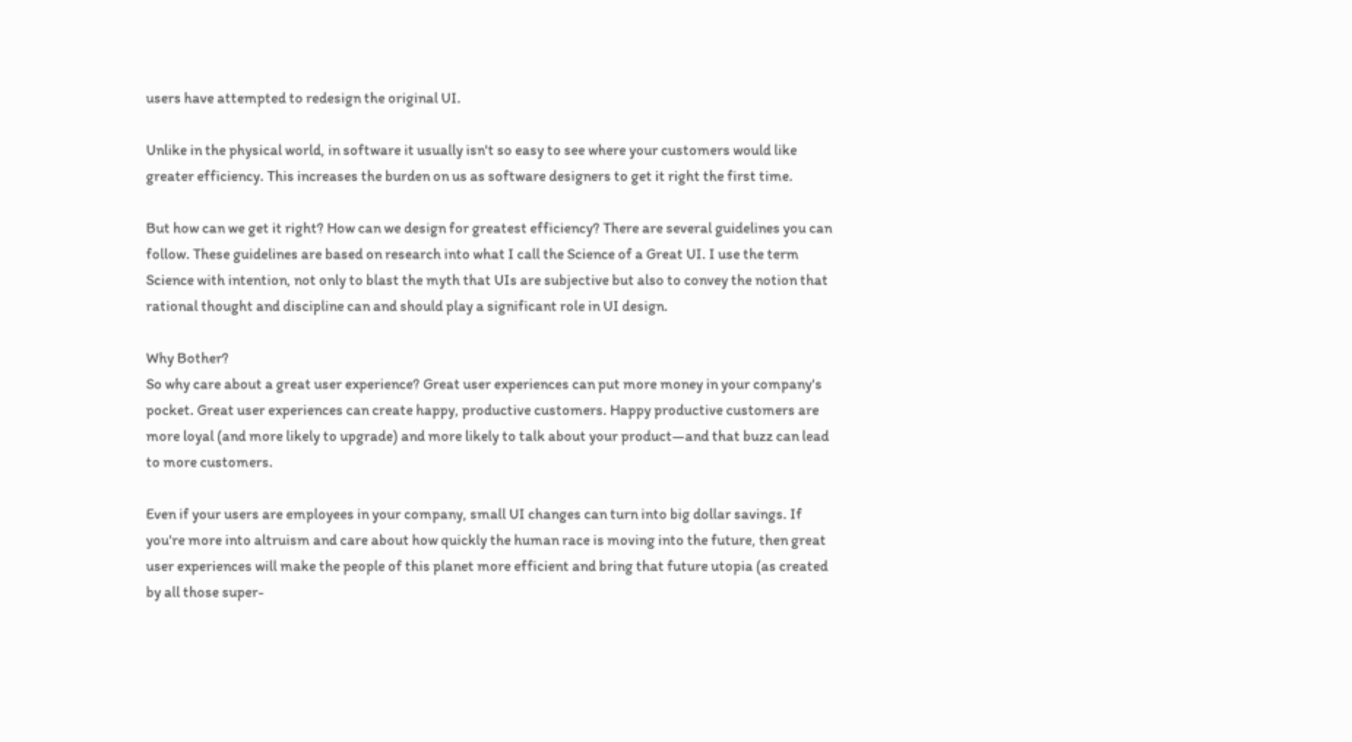users have attempted to redesign the original UI.

Unlike in the physical world, in software it usually isn't so easy to see where your customers would like greater efficiency. This increases the burden on us as software designers to get it right the first time.

But how can we get it right? How can we design for greatest efficiency? There are several guidelines you can follow. These guidelines are based on research into what I call the Science of a Great UI. I use the term Science with intention, not only to blast the myth that UIs are subjective but also to convey the notion that rational thought and discipline can and should play a significant role in UI design.

Why Bother?
So why care about a great user experience? Great user experiences can put more money in your company's pocket. Great user experiences can create happy, productive customers. Happy productive customers are more loyal (and more likely to upgrade) and more likely to talk about your product—and that buzz can lead to more customers.

Even if your users are employees in your company, small UI changes can turn into big dollar savings. If you're more into altruism and care about how quickly the human race is moving into the future, then great user experiences will make the people of this planet more efficient and bring that future utopia (as created by all those super-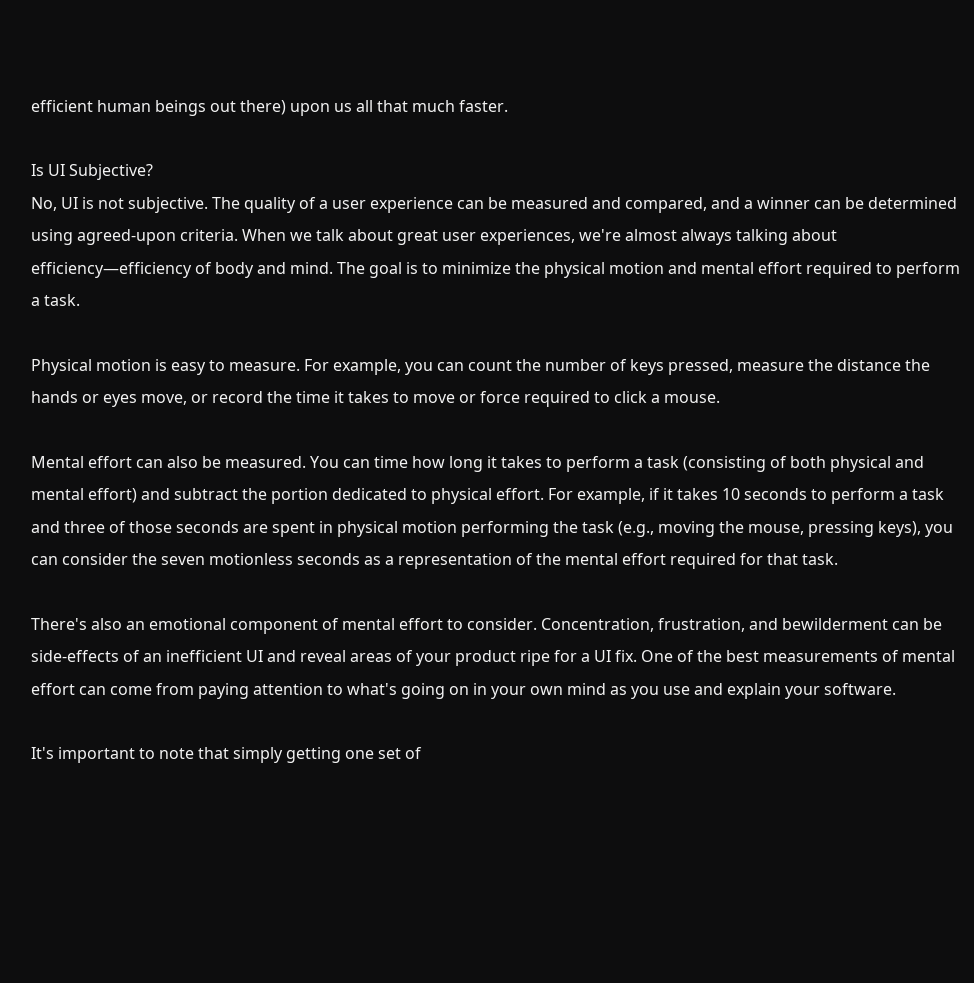efficient human beings out there) upon us all that much faster.

Is UI Subjective?
No, UI is not subjective. The quality of a user experience can be measured and compared, and a winner can be determined using agreed-upon criteria. When we talk about great user experiences, we're almost always talking about efficiency—efficiency of body and mind. The goal is to minimize the physical motion and mental effort required to perform a task.

Physical motion is easy to measure. For example, you can count the number of keys pressed, measure the distance the hands or eyes move, or record the time it takes to move or force required to click a mouse.

Mental effort can also be measured. You can time how long it takes to perform a task (consisting of both physical and mental effort) and subtract the portion dedicated to physical effort. For example, if it takes 10 seconds to perform a task and three of those seconds are spent in physical motion performing the task (e.g., moving the mouse, pressing keys), you can consider the seven motionless seconds as a representation of the mental effort required for that task.

There's also an emotional component of mental effort to consider. Concentration, frustration, and bewilderment can be side-effects of an inefficient UI and reveal areas of your product ripe for a UI fix. One of the best measurements of mental effort can come from paying attention to what's going on in your own mind as you use and explain your software.

It's important to note that simply getting one set of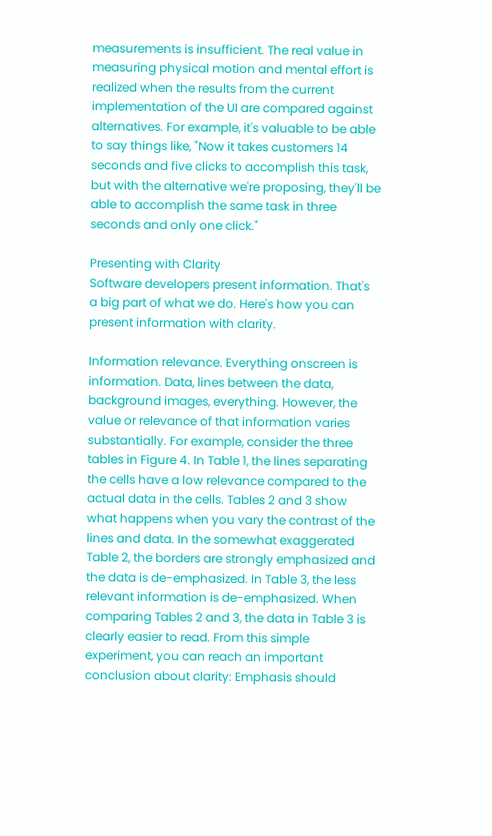measurements is insufficient. The real value in measuring physical motion and mental effort is realized when the results from the current implementation of the UI are compared against alternatives. For example, it's valuable to be able to say things like, "Now it takes customers 14 seconds and five clicks to accomplish this task, but with the alternative we're proposing, they'll be able to accomplish the same task in three seconds and only one click."

Presenting with Clarity
Software developers present information. That's a big part of what we do. Here's how you can present information with clarity.

Information relevance. Everything onscreen is information. Data, lines between the data, background images, everything. However, the value or relevance of that information varies substantially. For example, consider the three tables in Figure 4. In Table 1, the lines separating the cells have a low relevance compared to the actual data in the cells. Tables 2 and 3 show what happens when you vary the contrast of the lines and data. In the somewhat exaggerated Table 2, the borders are strongly emphasized and the data is de-emphasized. In Table 3, the less relevant information is de-emphasized. When comparing Tables 2 and 3, the data in Table 3 is clearly easier to read. From this simple experiment, you can reach an important conclusion about clarity: Emphasis should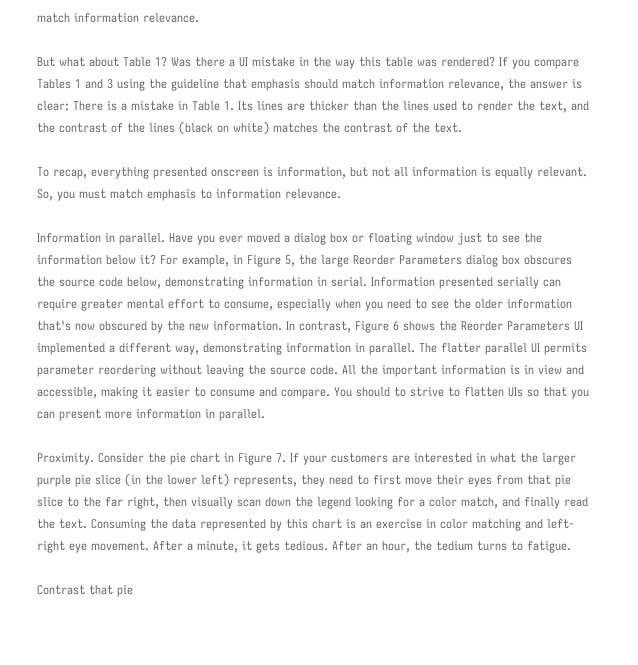match information relevance.

But what about Table 1? Was there a UI mistake in the way this table was rendered? If you compare Tables 1 and 3 using the guideline that emphasis should match information relevance, the answer is clear: There is a mistake in Table 1. Its lines are thicker than the lines used to render the text, and the contrast of the lines (black on white) matches the contrast of the text.

To recap, everything presented onscreen is information, but not all information is equally relevant. So, you must match emphasis to information relevance.

Information in parallel. Have you ever moved a dialog box or floating window just to see the information below it? For example, in Figure 5, the large Reorder Parameters dialog box obscures the source code below, demonstrating information in serial. Information presented serially can require greater mental effort to consume, especially when you need to see the older information that's now obscured by the new information. In contrast, Figure 6 shows the Reorder Parameters UI implemented a different way, demonstrating information in parallel. The flatter parallel UI permits parameter reordering without leaving the source code. All the important information is in view and accessible, making it easier to consume and compare. You should to strive to flatten UIs so that you can present more information in parallel.

Proximity. Consider the pie chart in Figure 7. If your customers are interested in what the larger purple pie slice (in the lower left) represents, they need to first move their eyes from that pie slice to the far right, then visually scan down the legend looking for a color match, and finally read the text. Consuming the data represented by this chart is an exercise in color matching and left-right eye movement. After a minute, it gets tedious. After an hour, the tedium turns to fatigue.

Contrast that pie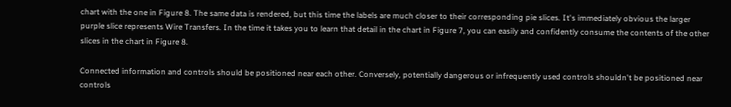chart with the one in Figure 8. The same data is rendered, but this time the labels are much closer to their corresponding pie slices. It's immediately obvious the larger purple slice represents Wire Transfers. In the time it takes you to learn that detail in the chart in Figure 7, you can easily and confidently consume the contents of the other slices in the chart in Figure 8.

Connected information and controls should be positioned near each other. Conversely, potentially dangerous or infrequently used controls shouldn't be positioned near controls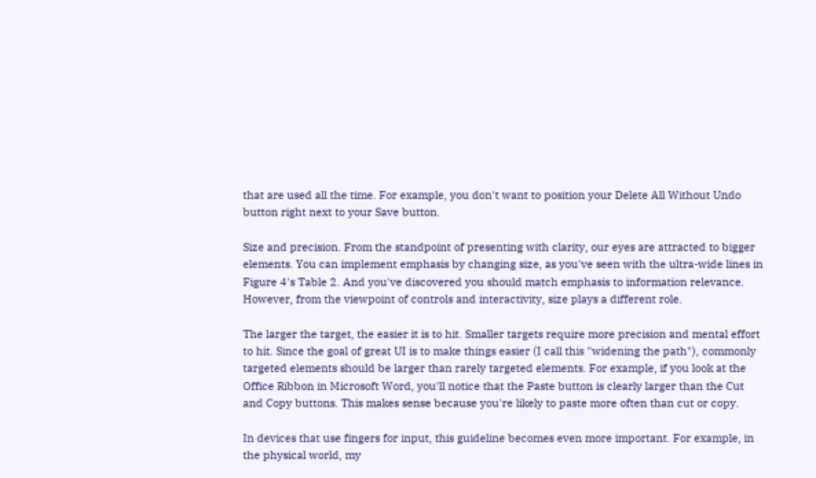that are used all the time. For example, you don't want to position your Delete All Without Undo button right next to your Save button.

Size and precision. From the standpoint of presenting with clarity, our eyes are attracted to bigger elements. You can implement emphasis by changing size, as you've seen with the ultra-wide lines in Figure 4's Table 2. And you've discovered you should match emphasis to information relevance. However, from the viewpoint of controls and interactivity, size plays a different role.

The larger the target, the easier it is to hit. Smaller targets require more precision and mental effort to hit. Since the goal of great UI is to make things easier (I call this "widening the path"), commonly targeted elements should be larger than rarely targeted elements. For example, if you look at the Office Ribbon in Microsoft Word, you'll notice that the Paste button is clearly larger than the Cut and Copy buttons. This makes sense because you're likely to paste more often than cut or copy.

In devices that use fingers for input, this guideline becomes even more important. For example, in the physical world, my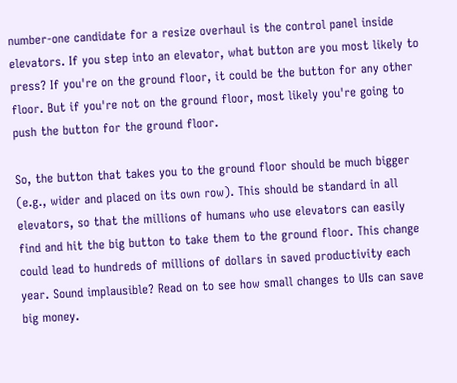number-one candidate for a resize overhaul is the control panel inside elevators. If you step into an elevator, what button are you most likely to press? If you're on the ground floor, it could be the button for any other floor. But if you're not on the ground floor, most likely you're going to push the button for the ground floor.

So, the button that takes you to the ground floor should be much bigger (e.g., wider and placed on its own row). This should be standard in all elevators, so that the millions of humans who use elevators can easily find and hit the big button to take them to the ground floor. This change could lead to hundreds of millions of dollars in saved productivity each year. Sound implausible? Read on to see how small changes to UIs can save big money.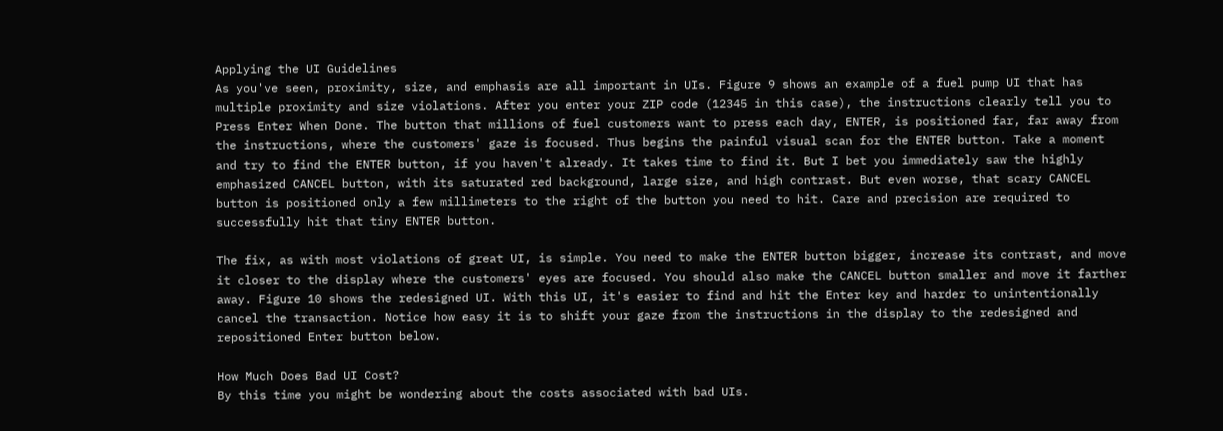Applying the UI Guidelines
As you've seen, proximity, size, and emphasis are all important in UIs. Figure 9 shows an example of a fuel pump UI that has multiple proximity and size violations. After you enter your ZIP code (12345 in this case), the instructions clearly tell you to Press Enter When Done. The button that millions of fuel customers want to press each day, ENTER, is positioned far, far away from the instructions, where the customers' gaze is focused. Thus begins the painful visual scan for the ENTER button. Take a moment and try to find the ENTER button, if you haven't already. It takes time to find it. But I bet you immediately saw the highly emphasized CANCEL button, with its saturated red background, large size, and high contrast. But even worse, that scary CANCEL button is positioned only a few millimeters to the right of the button you need to hit. Care and precision are required to successfully hit that tiny ENTER button.

The fix, as with most violations of great UI, is simple. You need to make the ENTER button bigger, increase its contrast, and move it closer to the display where the customers' eyes are focused. You should also make the CANCEL button smaller and move it farther away. Figure 10 shows the redesigned UI. With this UI, it's easier to find and hit the Enter key and harder to unintentionally cancel the transaction. Notice how easy it is to shift your gaze from the instructions in the display to the redesigned and repositioned Enter button below.

How Much Does Bad UI Cost?
By this time you might be wondering about the costs associated with bad UIs.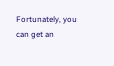Fortunately, you can get an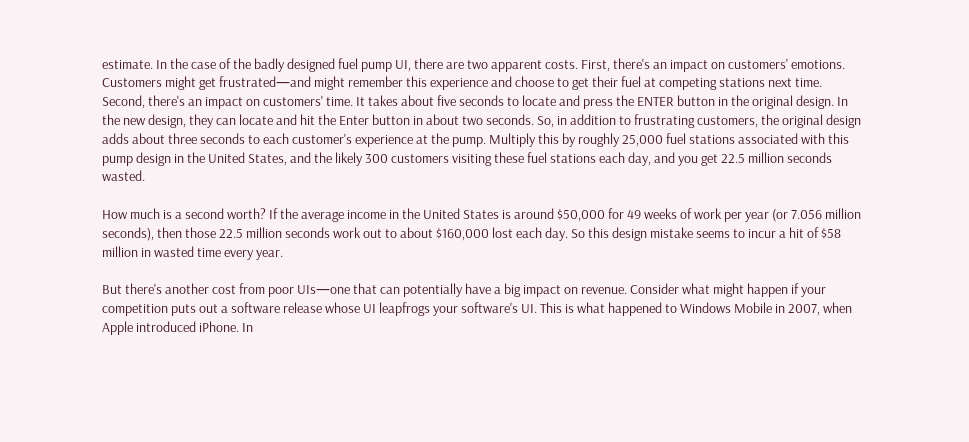estimate. In the case of the badly designed fuel pump UI, there are two apparent costs. First, there's an impact on customers' emotions. Customers might get frustrated—and might remember this experience and choose to get their fuel at competing stations next time. Second, there's an impact on customers' time. It takes about five seconds to locate and press the ENTER button in the original design. In the new design, they can locate and hit the Enter button in about two seconds. So, in addition to frustrating customers, the original design adds about three seconds to each customer's experience at the pump. Multiply this by roughly 25,000 fuel stations associated with this pump design in the United States, and the likely 300 customers visiting these fuel stations each day, and you get 22.5 million seconds wasted.

How much is a second worth? If the average income in the United States is around $50,000 for 49 weeks of work per year (or 7.056 million seconds), then those 22.5 million seconds work out to about $160,000 lost each day. So this design mistake seems to incur a hit of $58 million in wasted time every year.

But there's another cost from poor UIs—one that can potentially have a big impact on revenue. Consider what might happen if your competition puts out a software release whose UI leapfrogs your software's UI. This is what happened to Windows Mobile in 2007, when Apple introduced iPhone. In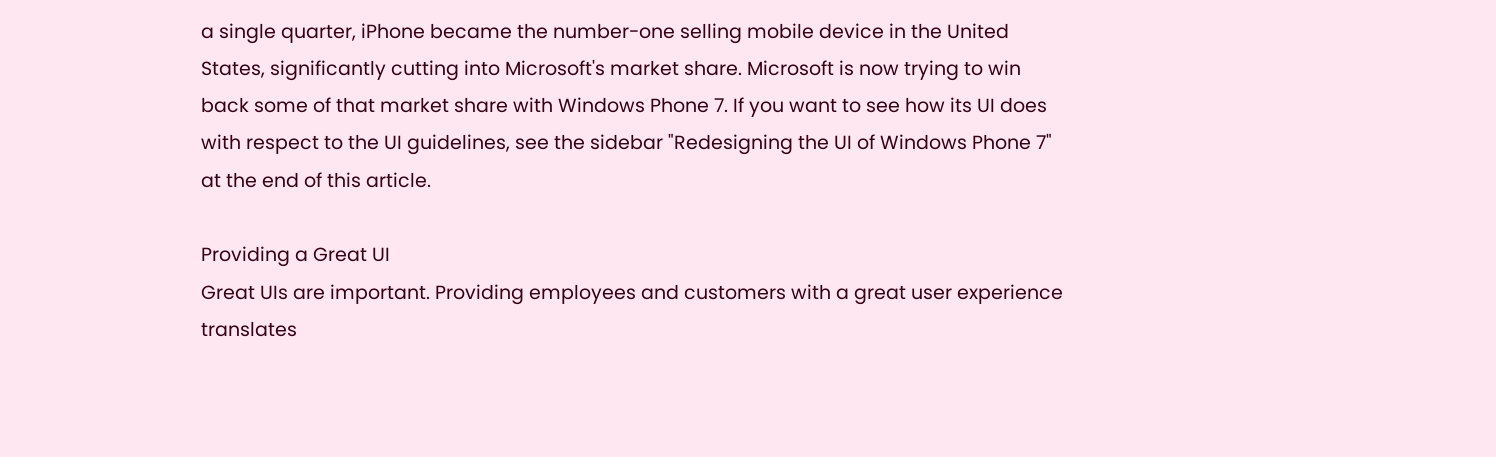a single quarter, iPhone became the number-one selling mobile device in the United States, significantly cutting into Microsoft's market share. Microsoft is now trying to win back some of that market share with Windows Phone 7. If you want to see how its UI does with respect to the UI guidelines, see the sidebar "Redesigning the UI of Windows Phone 7" at the end of this article.

Providing a Great UI
Great UIs are important. Providing employees and customers with a great user experience translates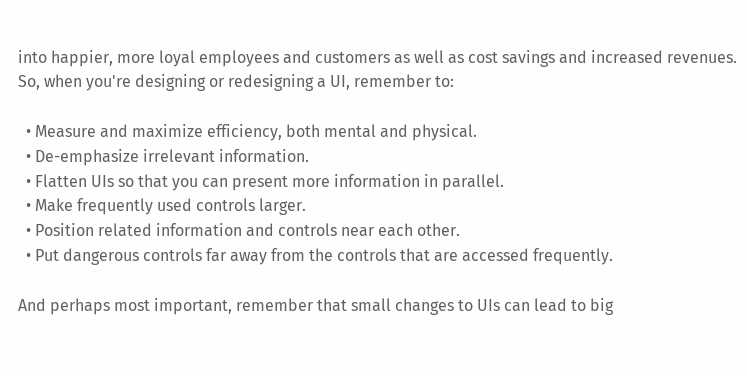into happier, more loyal employees and customers as well as cost savings and increased revenues. So, when you're designing or redesigning a UI, remember to:

  • Measure and maximize efficiency, both mental and physical.
  • De-emphasize irrelevant information.
  • Flatten UIs so that you can present more information in parallel.
  • Make frequently used controls larger.
  • Position related information and controls near each other.
  • Put dangerous controls far away from the controls that are accessed frequently.

And perhaps most important, remember that small changes to UIs can lead to big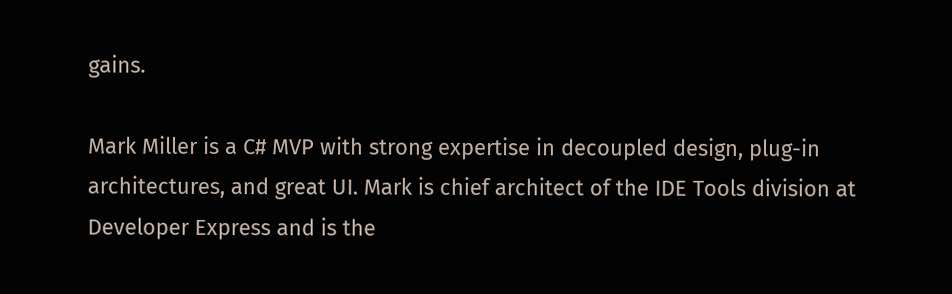gains.

Mark Miller is a C# MVP with strong expertise in decoupled design, plug-in architectures, and great UI. Mark is chief architect of the IDE Tools division at Developer Express and is the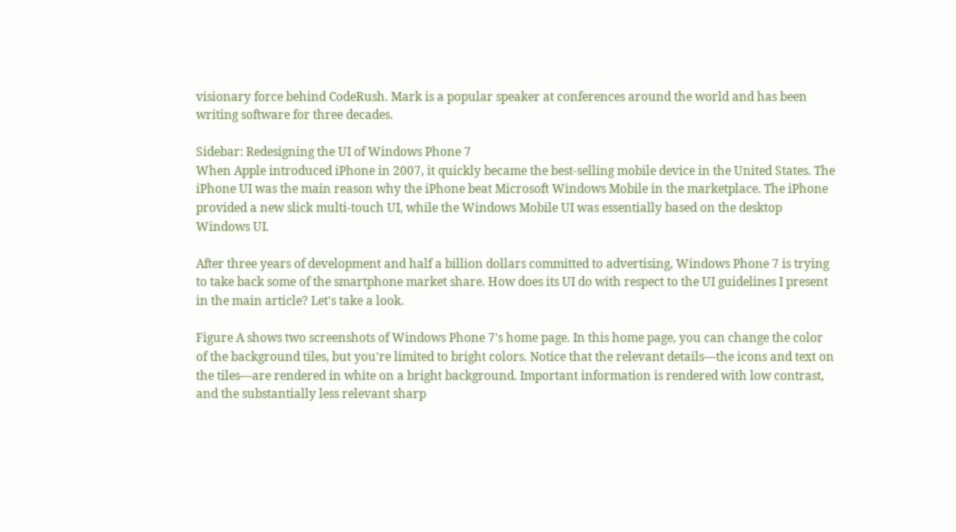visionary force behind CodeRush. Mark is a popular speaker at conferences around the world and has been writing software for three decades.

Sidebar: Redesigning the UI of Windows Phone 7
When Apple introduced iPhone in 2007, it quickly became the best-selling mobile device in the United States. The iPhone UI was the main reason why the iPhone beat Microsoft Windows Mobile in the marketplace. The iPhone provided a new slick multi-touch UI, while the Windows Mobile UI was essentially based on the desktop Windows UI.

After three years of development and half a billion dollars committed to advertising, Windows Phone 7 is trying to take back some of the smartphone market share. How does its UI do with respect to the UI guidelines I present in the main article? Let's take a look.

Figure A shows two screenshots of Windows Phone 7's home page. In this home page, you can change the color of the background tiles, but you're limited to bright colors. Notice that the relevant details—the icons and text on the tiles—are rendered in white on a bright background. Important information is rendered with low contrast, and the substantially less relevant sharp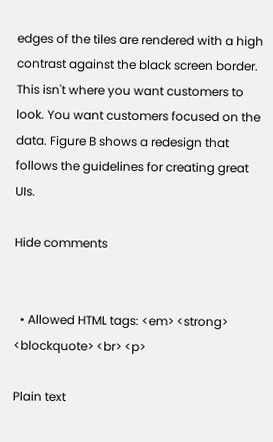edges of the tiles are rendered with a high contrast against the black screen border. This isn't where you want customers to look. You want customers focused on the data. Figure B shows a redesign that follows the guidelines for creating great UIs.

Hide comments


  • Allowed HTML tags: <em> <strong> <blockquote> <br> <p>

Plain text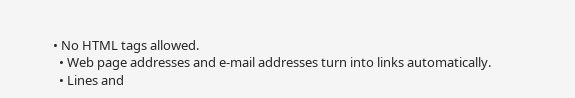• No HTML tags allowed.
  • Web page addresses and e-mail addresses turn into links automatically.
  • Lines and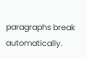paragraphs break automatically.